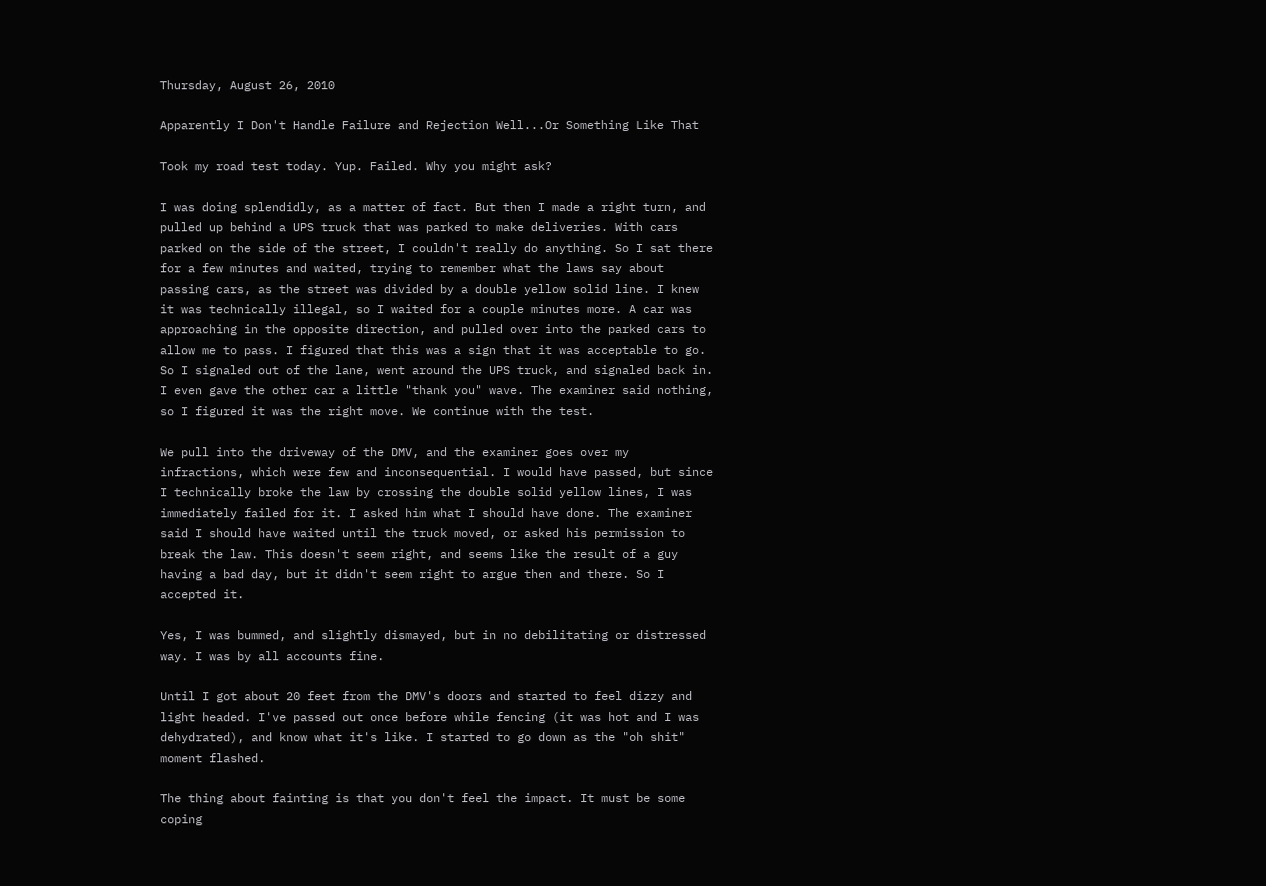Thursday, August 26, 2010

Apparently I Don't Handle Failure and Rejection Well...Or Something Like That

Took my road test today. Yup. Failed. Why you might ask?

I was doing splendidly, as a matter of fact. But then I made a right turn, and pulled up behind a UPS truck that was parked to make deliveries. With cars parked on the side of the street, I couldn't really do anything. So I sat there for a few minutes and waited, trying to remember what the laws say about passing cars, as the street was divided by a double yellow solid line. I knew it was technically illegal, so I waited for a couple minutes more. A car was approaching in the opposite direction, and pulled over into the parked cars to allow me to pass. I figured that this was a sign that it was acceptable to go. So I signaled out of the lane, went around the UPS truck, and signaled back in. I even gave the other car a little "thank you" wave. The examiner said nothing, so I figured it was the right move. We continue with the test.

We pull into the driveway of the DMV, and the examiner goes over my infractions, which were few and inconsequential. I would have passed, but since I technically broke the law by crossing the double solid yellow lines, I was immediately failed for it. I asked him what I should have done. The examiner said I should have waited until the truck moved, or asked his permission to break the law. This doesn't seem right, and seems like the result of a guy having a bad day, but it didn't seem right to argue then and there. So I accepted it.

Yes, I was bummed, and slightly dismayed, but in no debilitating or distressed way. I was by all accounts fine.

Until I got about 20 feet from the DMV's doors and started to feel dizzy and light headed. I've passed out once before while fencing (it was hot and I was dehydrated), and know what it's like. I started to go down as the "oh shit" moment flashed.

The thing about fainting is that you don't feel the impact. It must be some coping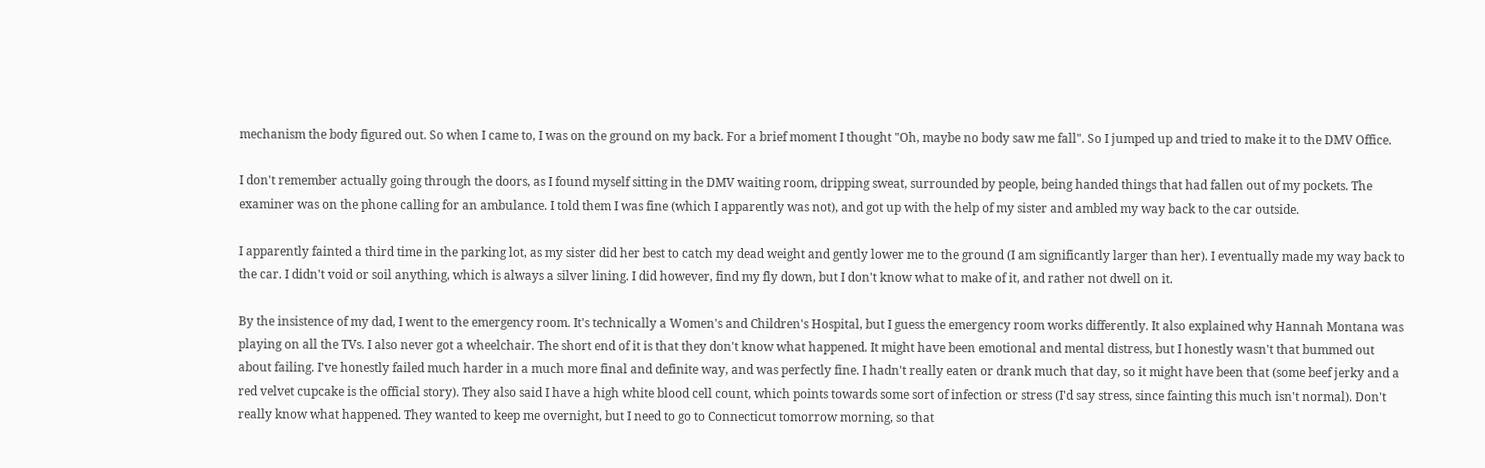mechanism the body figured out. So when I came to, I was on the ground on my back. For a brief moment I thought "Oh, maybe no body saw me fall". So I jumped up and tried to make it to the DMV Office.

I don't remember actually going through the doors, as I found myself sitting in the DMV waiting room, dripping sweat, surrounded by people, being handed things that had fallen out of my pockets. The examiner was on the phone calling for an ambulance. I told them I was fine (which I apparently was not), and got up with the help of my sister and ambled my way back to the car outside.

I apparently fainted a third time in the parking lot, as my sister did her best to catch my dead weight and gently lower me to the ground (I am significantly larger than her). I eventually made my way back to the car. I didn't void or soil anything, which is always a silver lining. I did however, find my fly down, but I don't know what to make of it, and rather not dwell on it.

By the insistence of my dad, I went to the emergency room. It's technically a Women's and Children's Hospital, but I guess the emergency room works differently. It also explained why Hannah Montana was playing on all the TVs. I also never got a wheelchair. The short end of it is that they don't know what happened. It might have been emotional and mental distress, but I honestly wasn't that bummed out about failing. I've honestly failed much harder in a much more final and definite way, and was perfectly fine. I hadn't really eaten or drank much that day, so it might have been that (some beef jerky and a red velvet cupcake is the official story). They also said I have a high white blood cell count, which points towards some sort of infection or stress (I'd say stress, since fainting this much isn't normal). Don't really know what happened. They wanted to keep me overnight, but I need to go to Connecticut tomorrow morning, so that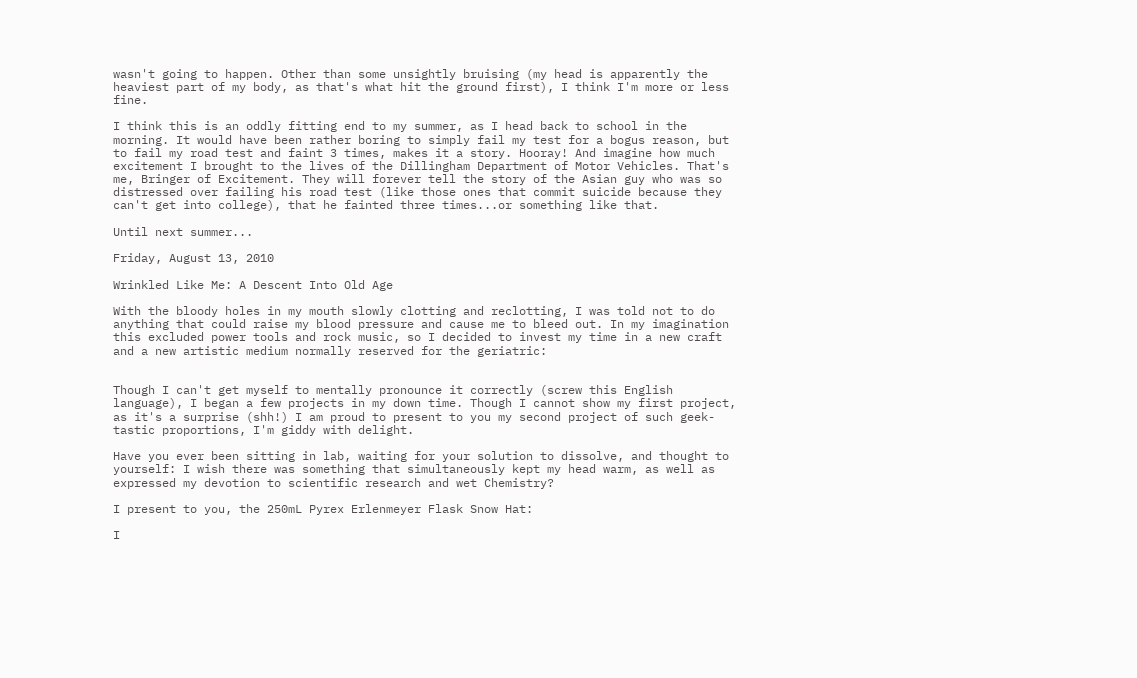wasn't going to happen. Other than some unsightly bruising (my head is apparently the heaviest part of my body, as that's what hit the ground first), I think I'm more or less fine.

I think this is an oddly fitting end to my summer, as I head back to school in the morning. It would have been rather boring to simply fail my test for a bogus reason, but to fail my road test and faint 3 times, makes it a story. Hooray! And imagine how much excitement I brought to the lives of the Dillingham Department of Motor Vehicles. That's me, Bringer of Excitement. They will forever tell the story of the Asian guy who was so distressed over failing his road test (like those ones that commit suicide because they can't get into college), that he fainted three times...or something like that.

Until next summer...

Friday, August 13, 2010

Wrinkled Like Me: A Descent Into Old Age

With the bloody holes in my mouth slowly clotting and reclotting, I was told not to do anything that could raise my blood pressure and cause me to bleed out. In my imagination this excluded power tools and rock music, so I decided to invest my time in a new craft and a new artistic medium normally reserved for the geriatric:


Though I can't get myself to mentally pronounce it correctly (screw this English language), I began a few projects in my down time. Though I cannot show my first project, as it's a surprise (shh!) I am proud to present to you my second project of such geek-tastic proportions, I'm giddy with delight.

Have you ever been sitting in lab, waiting for your solution to dissolve, and thought to yourself: I wish there was something that simultaneously kept my head warm, as well as expressed my devotion to scientific research and wet Chemistry?

I present to you, the 250mL Pyrex Erlenmeyer Flask Snow Hat:

I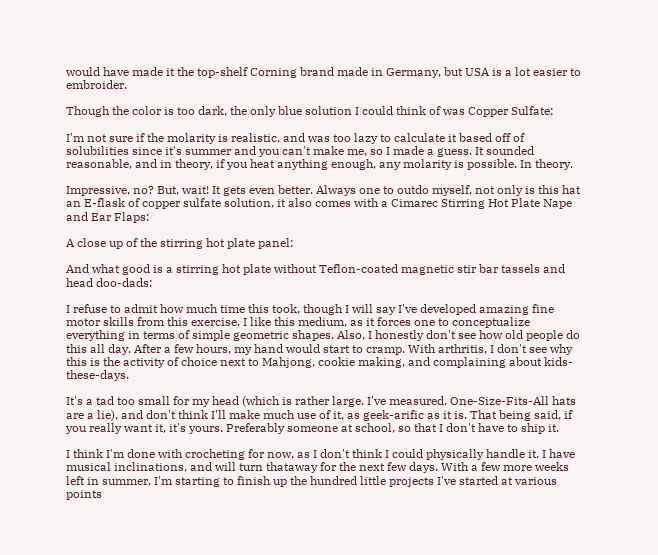would have made it the top-shelf Corning brand made in Germany, but USA is a lot easier to embroider.

Though the color is too dark, the only blue solution I could think of was Copper Sulfate:

I'm not sure if the molarity is realistic, and was too lazy to calculate it based off of solubilities since it's summer and you can't make me, so I made a guess. It sounded reasonable, and in theory, if you heat anything enough, any molarity is possible. In theory.

Impressive, no? But, wait! It gets even better. Always one to outdo myself, not only is this hat an E-flask of copper sulfate solution, it also comes with a Cimarec Stirring Hot Plate Nape and Ear Flaps:

A close up of the stirring hot plate panel:

And what good is a stirring hot plate without Teflon-coated magnetic stir bar tassels and head doo-dads:

I refuse to admit how much time this took, though I will say I've developed amazing fine motor skills from this exercise. I like this medium, as it forces one to conceptualize everything in terms of simple geometric shapes. Also, I honestly don't see how old people do this all day. After a few hours, my hand would start to cramp. With arthritis, I don't see why this is the activity of choice next to Mahjong, cookie making, and complaining about kids-these-days.

It's a tad too small for my head (which is rather large. I've measured. One-Size-Fits-All hats are a lie), and don't think I'll make much use of it, as geek-arific as it is. That being said, if you really want it, it's yours. Preferably someone at school, so that I don't have to ship it.

I think I'm done with crocheting for now, as I don't think I could physically handle it. I have musical inclinations, and will turn thataway for the next few days. With a few more weeks left in summer, I'm starting to finish up the hundred little projects I've started at various points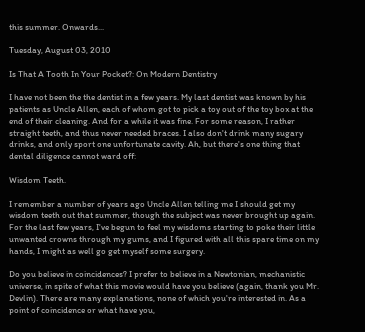this summer. Onwards...

Tuesday, August 03, 2010

Is That A Tooth In Your Pocket?: On Modern Dentistry

I have not been the the dentist in a few years. My last dentist was known by his patients as Uncle Allen, each of whom got to pick a toy out of the toy box at the end of their cleaning. And for a while it was fine. For some reason, I rather straight teeth, and thus never needed braces. I also don't drink many sugary drinks, and only sport one unfortunate cavity. Ah, but there's one thing that dental diligence cannot ward off:

Wisdom Teeth.

I remember a number of years ago Uncle Allen telling me I should get my wisdom teeth out that summer, though the subject was never brought up again. For the last few years, I've begun to feel my wisdoms starting to poke their little unwanted crowns through my gums, and I figured with all this spare time on my hands, I might as well go get myself some surgery.

Do you believe in coincidences? I prefer to believe in a Newtonian, mechanistic universe, in spite of what this movie would have you believe (again, thank you Mr. Devlin). There are many explanations, none of which you're interested in. As a point of coincidence or what have you,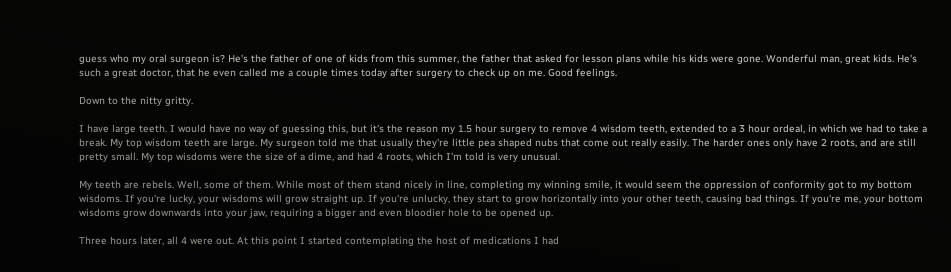guess who my oral surgeon is? He's the father of one of kids from this summer, the father that asked for lesson plans while his kids were gone. Wonderful man, great kids. He's such a great doctor, that he even called me a couple times today after surgery to check up on me. Good feelings.

Down to the nitty gritty.

I have large teeth. I would have no way of guessing this, but it's the reason my 1.5 hour surgery to remove 4 wisdom teeth, extended to a 3 hour ordeal, in which we had to take a break. My top wisdom teeth are large. My surgeon told me that usually they're little pea shaped nubs that come out really easily. The harder ones only have 2 roots, and are still pretty small. My top wisdoms were the size of a dime, and had 4 roots, which I'm told is very unusual.

My teeth are rebels. Well, some of them. While most of them stand nicely in line, completing my winning smile, it would seem the oppression of conformity got to my bottom wisdoms. If you're lucky, your wisdoms will grow straight up. If you're unlucky, they start to grow horizontally into your other teeth, causing bad things. If you're me, your bottom wisdoms grow downwards into your jaw, requiring a bigger and even bloodier hole to be opened up.

Three hours later, all 4 were out. At this point I started contemplating the host of medications I had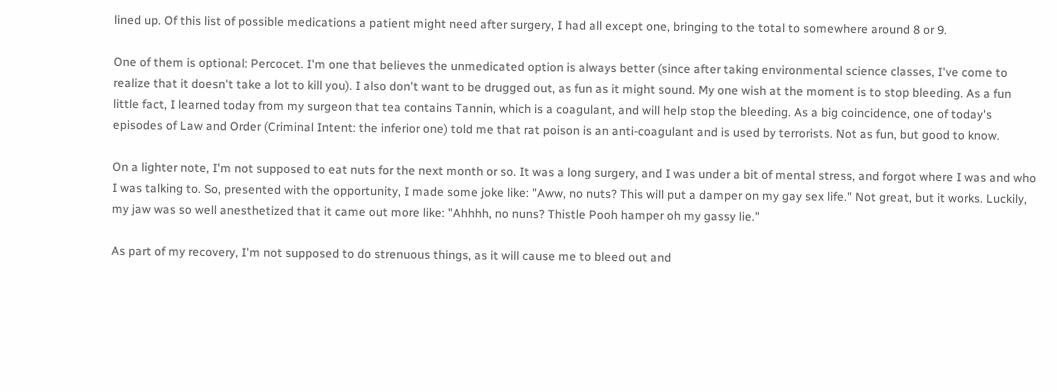lined up. Of this list of possible medications a patient might need after surgery, I had all except one, bringing to the total to somewhere around 8 or 9.

One of them is optional: Percocet. I'm one that believes the unmedicated option is always better (since after taking environmental science classes, I've come to realize that it doesn't take a lot to kill you). I also don't want to be drugged out, as fun as it might sound. My one wish at the moment is to stop bleeding. As a fun little fact, I learned today from my surgeon that tea contains Tannin, which is a coagulant, and will help stop the bleeding. As a big coincidence, one of today's episodes of Law and Order (Criminal Intent: the inferior one) told me that rat poison is an anti-coagulant and is used by terrorists. Not as fun, but good to know.

On a lighter note, I'm not supposed to eat nuts for the next month or so. It was a long surgery, and I was under a bit of mental stress, and forgot where I was and who I was talking to. So, presented with the opportunity, I made some joke like: "Aww, no nuts? This will put a damper on my gay sex life." Not great, but it works. Luckily, my jaw was so well anesthetized that it came out more like: "Ahhhh, no nuns? Thistle Pooh hamper oh my gassy lie."

As part of my recovery, I'm not supposed to do strenuous things, as it will cause me to bleed out and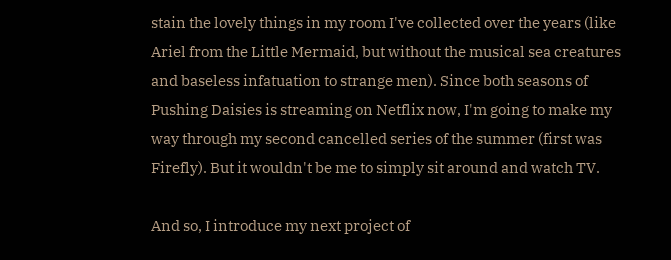stain the lovely things in my room I've collected over the years (like Ariel from the Little Mermaid, but without the musical sea creatures and baseless infatuation to strange men). Since both seasons of Pushing Daisies is streaming on Netflix now, I'm going to make my way through my second cancelled series of the summer (first was Firefly). But it wouldn't be me to simply sit around and watch TV.

And so, I introduce my next project of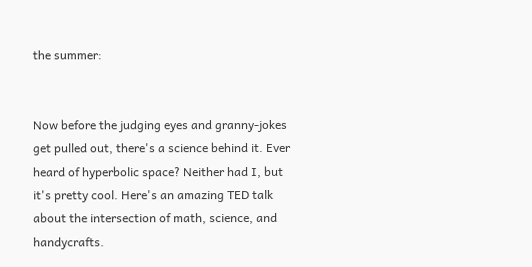the summer:


Now before the judging eyes and granny-jokes get pulled out, there's a science behind it. Ever heard of hyperbolic space? Neither had I, but it's pretty cool. Here's an amazing TED talk about the intersection of math, science, and handycrafts.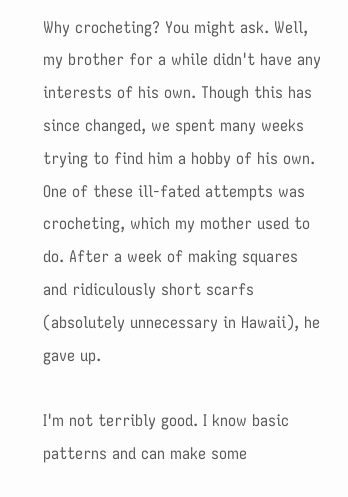Why crocheting? You might ask. Well, my brother for a while didn't have any interests of his own. Though this has since changed, we spent many weeks trying to find him a hobby of his own. One of these ill-fated attempts was crocheting, which my mother used to do. After a week of making squares and ridiculously short scarfs (absolutely unnecessary in Hawaii), he gave up.

I'm not terribly good. I know basic patterns and can make some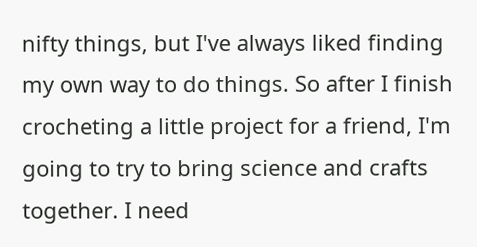nifty things, but I've always liked finding my own way to do things. So after I finish crocheting a little project for a friend, I'm going to try to bring science and crafts together. I need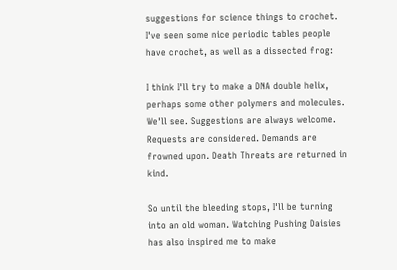suggestions for science things to crochet. I've seen some nice periodic tables people have crochet, as well as a dissected frog:

I think I'll try to make a DNA double helix, perhaps some other polymers and molecules. We'll see. Suggestions are always welcome. Requests are considered. Demands are frowned upon. Death Threats are returned in kind.

So until the bleeding stops, I'll be turning into an old woman. Watching Pushing Daisies has also inspired me to make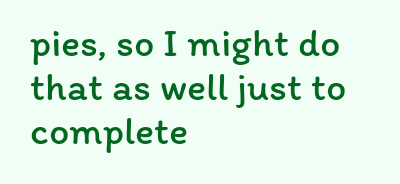pies, so I might do that as well just to complete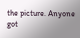the picture. Anyone got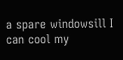a spare windowsill I can cool my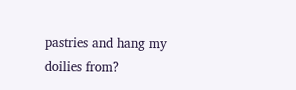pastries and hang my doilies from?